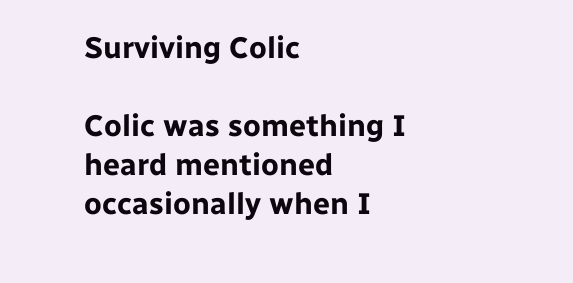Surviving Colic

Colic was something I heard mentioned occasionally when I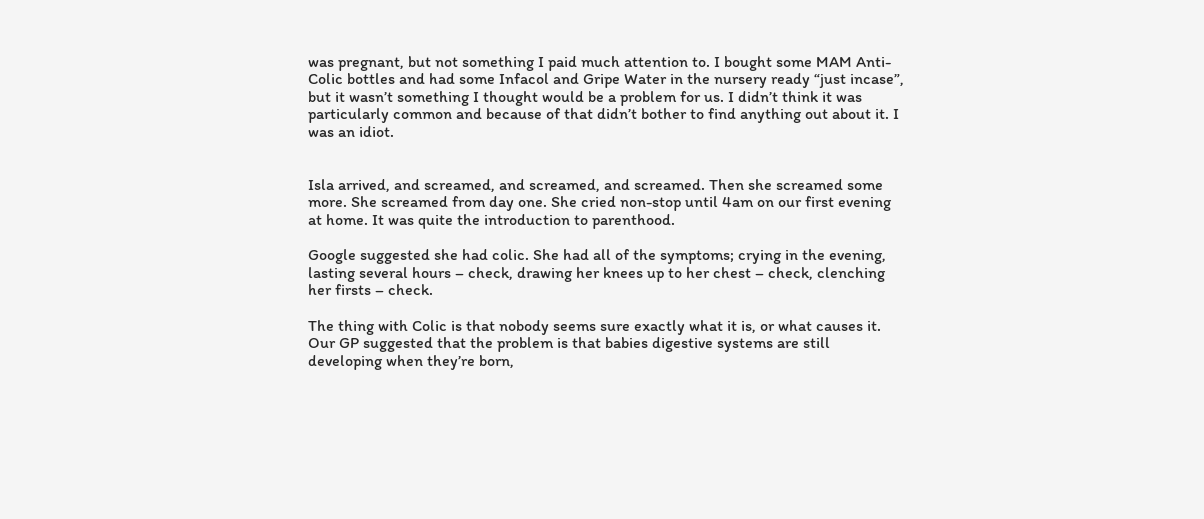was pregnant, but not something I paid much attention to. I bought some MAM Anti-Colic bottles and had some Infacol and Gripe Water in the nursery ready “just incase”, but it wasn’t something I thought would be a problem for us. I didn’t think it was particularly common and because of that didn’t bother to find anything out about it. I was an idiot.


Isla arrived, and screamed, and screamed, and screamed. Then she screamed some more. She screamed from day one. She cried non-stop until 4am on our first evening at home. It was quite the introduction to parenthood.

Google suggested she had colic. She had all of the symptoms; crying in the evening, lasting several hours – check, drawing her knees up to her chest – check, clenching her firsts – check.

The thing with Colic is that nobody seems sure exactly what it is, or what causes it. Our GP suggested that the problem is that babies digestive systems are still developing when they’re born,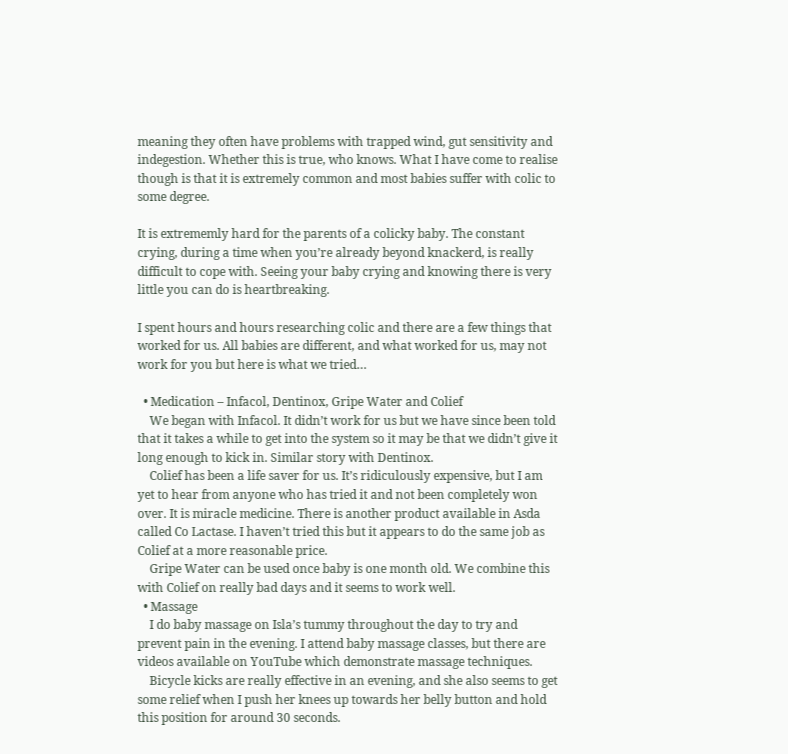meaning they often have problems with trapped wind, gut sensitivity and indegestion. Whether this is true, who knows. What I have come to realise though is that it is extremely common and most babies suffer with colic to some degree.

It is extrememly hard for the parents of a colicky baby. The constant crying, during a time when you’re already beyond knackerd, is really difficult to cope with. Seeing your baby crying and knowing there is very little you can do is heartbreaking.

I spent hours and hours researching colic and there are a few things that worked for us. All babies are different, and what worked for us, may not work for you but here is what we tried…

  • Medication – Infacol, Dentinox, Gripe Water and Colief
    We began with Infacol. It didn’t work for us but we have since been told that it takes a while to get into the system so it may be that we didn’t give it long enough to kick in. Similar story with Dentinox.
    Colief has been a life saver for us. It’s ridiculously expensive, but I am yet to hear from anyone who has tried it and not been completely won over. It is miracle medicine. There is another product available in Asda called Co Lactase. I haven’t tried this but it appears to do the same job as Colief at a more reasonable price.
    Gripe Water can be used once baby is one month old. We combine this with Colief on really bad days and it seems to work well.
  • Massage
    I do baby massage on Isla’s tummy throughout the day to try and prevent pain in the evening. I attend baby massage classes, but there are videos available on YouTube which demonstrate massage techniques.
    Bicycle kicks are really effective in an evening, and she also seems to get some relief when I push her knees up towards her belly button and hold this position for around 30 seconds.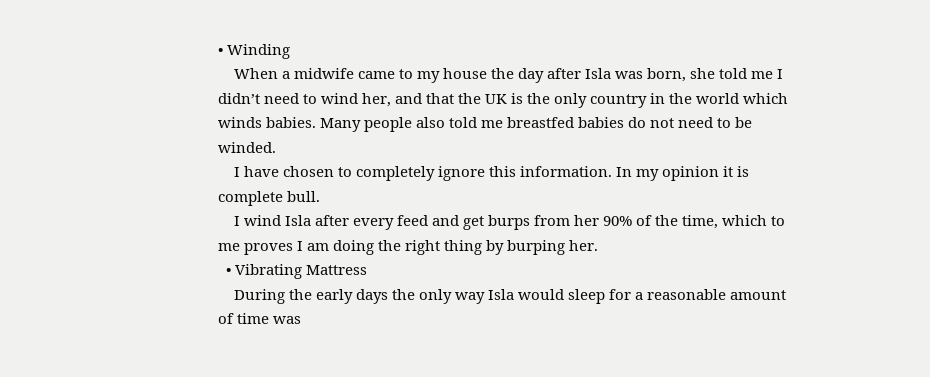• Winding
    When a midwife came to my house the day after Isla was born, she told me I didn’t need to wind her, and that the UK is the only country in the world which winds babies. Many people also told me breastfed babies do not need to be winded.
    I have chosen to completely ignore this information. In my opinion it is complete bull.
    I wind Isla after every feed and get burps from her 90% of the time, which to me proves I am doing the right thing by burping her.
  • Vibrating Mattress
    During the early days the only way Isla would sleep for a reasonable amount of time was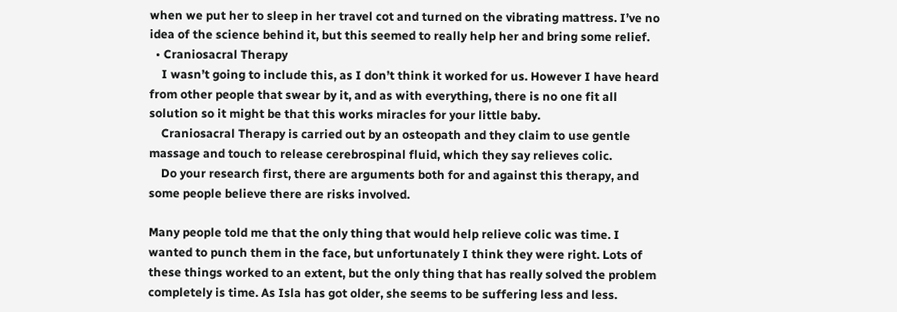when we put her to sleep in her travel cot and turned on the vibrating mattress. I’ve no idea of the science behind it, but this seemed to really help her and bring some relief.
  • Craniosacral Therapy
    I wasn’t going to include this, as I don’t think it worked for us. However I have heard from other people that swear by it, and as with everything, there is no one fit all solution so it might be that this works miracles for your little baby.
    Craniosacral Therapy is carried out by an osteopath and they claim to use gentle massage and touch to release cerebrospinal fluid, which they say relieves colic.
    Do your research first, there are arguments both for and against this therapy, and some people believe there are risks involved.

Many people told me that the only thing that would help relieve colic was time. I wanted to punch them in the face, but unfortunately I think they were right. Lots of these things worked to an extent, but the only thing that has really solved the problem completely is time. As Isla has got older, she seems to be suffering less and less.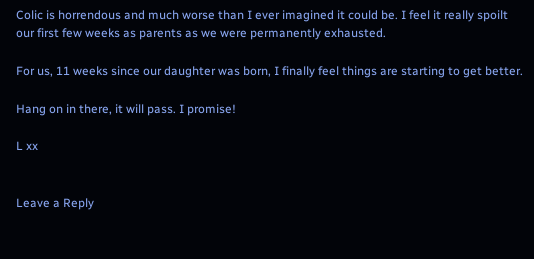Colic is horrendous and much worse than I ever imagined it could be. I feel it really spoilt our first few weeks as parents as we were permanently exhausted.

For us, 11 weeks since our daughter was born, I finally feel things are starting to get better.

Hang on in there, it will pass. I promise!

L xx


Leave a Reply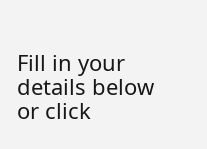Fill in your details below or click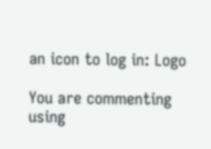an icon to log in: Logo

You are commenting using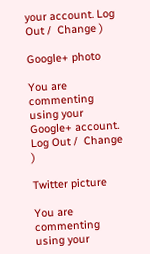your account. Log Out /  Change )

Google+ photo

You are commenting using your Google+ account. Log Out /  Change )

Twitter picture

You are commenting using your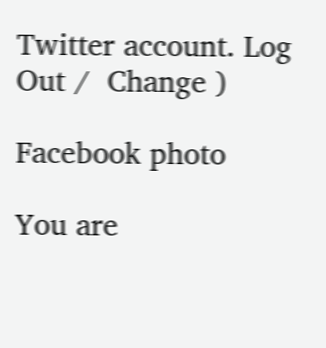Twitter account. Log Out /  Change )

Facebook photo

You are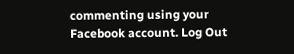commenting using your Facebook account. Log Out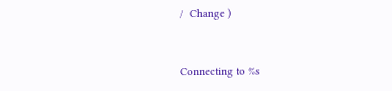/  Change )


Connecting to %s